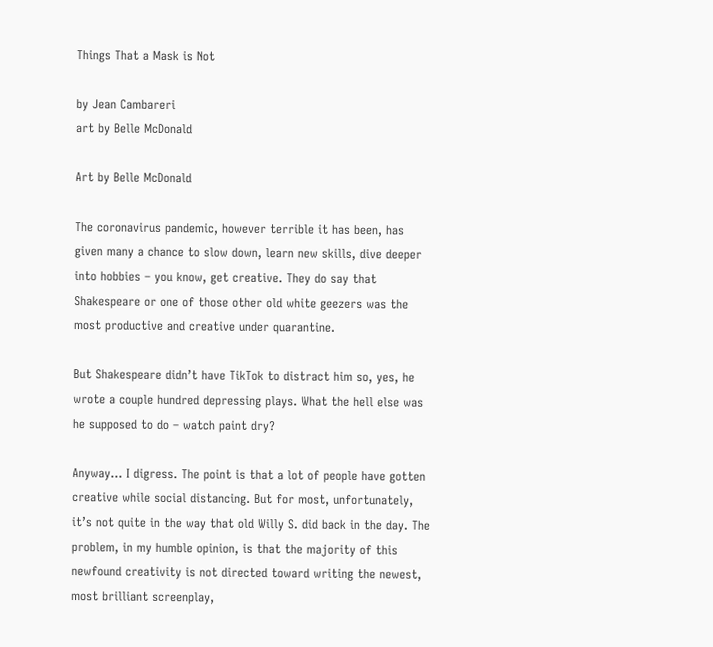Things That a Mask is Not

by Jean Cambareri
art by Belle McDonald

Art by Belle McDonald

The coronavirus pandemic, however terrible it has been, has given many a chance to slow down, learn new skills, dive deeper into hobbies – you know, get creative. They do say that Shakespeare or one of those other old white geezers was the most productive and creative under quarantine.

But Shakespeare didn’t have TikTok to distract him so, yes, he wrote a couple hundred depressing plays. What the hell else was he supposed to do – watch paint dry?

Anyway… I digress. The point is that a lot of people have gotten creative while social distancing. But for most, unfortunately, it’s not quite in the way that old Willy S. did back in the day. The problem, in my humble opinion, is that the majority of this newfound creativity is not directed toward writing the newest, most brilliant screenplay,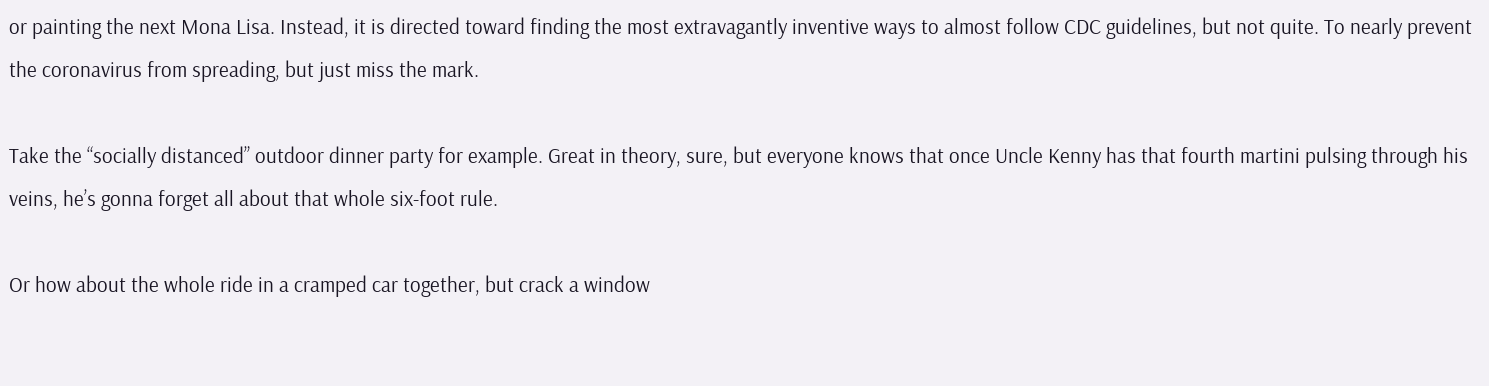or painting the next Mona Lisa. Instead, it is directed toward finding the most extravagantly inventive ways to almost follow CDC guidelines, but not quite. To nearly prevent the coronavirus from spreading, but just miss the mark.

Take the “socially distanced” outdoor dinner party for example. Great in theory, sure, but everyone knows that once Uncle Kenny has that fourth martini pulsing through his veins, he’s gonna forget all about that whole six-foot rule.

Or how about the whole ride in a cramped car together, but crack a window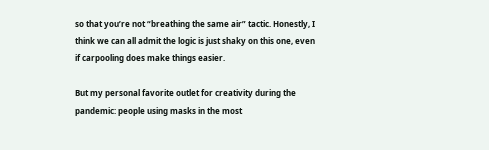so that you’re not “breathing the same air” tactic. Honestly, I think we can all admit the logic is just shaky on this one, even if carpooling does make things easier.

But my personal favorite outlet for creativity during the pandemic: people using masks in the most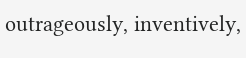outrageously, inventively,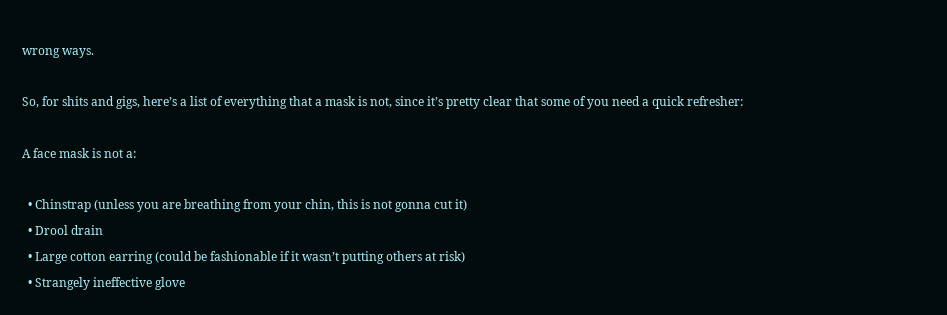wrong ways.

So, for shits and gigs, here’s a list of everything that a mask is not, since it’s pretty clear that some of you need a quick refresher:

A face mask is not a:

  • Chinstrap (unless you are breathing from your chin, this is not gonna cut it)
  • Drool drain
  • Large cotton earring (could be fashionable if it wasn’t putting others at risk)
  • Strangely ineffective glove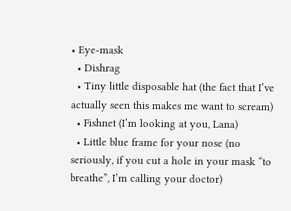• Eye-mask
  • Dishrag
  • Tiny little disposable hat (the fact that I’ve actually seen this makes me want to scream)
  • Fishnet (I’m looking at you, Lana)
  • Little blue frame for your nose (no seriously, if you cut a hole in your mask “to breathe”, I’m calling your doctor)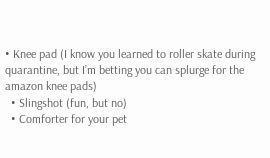• Knee pad (I know you learned to roller skate during quarantine, but I’m betting you can splurge for the amazon knee pads)
  • Slingshot (fun, but no)
  • Comforter for your pet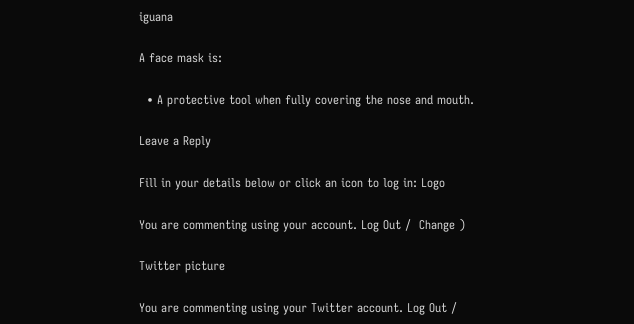iguana

A face mask is:

  • A protective tool when fully covering the nose and mouth.

Leave a Reply

Fill in your details below or click an icon to log in: Logo

You are commenting using your account. Log Out /  Change )

Twitter picture

You are commenting using your Twitter account. Log Out /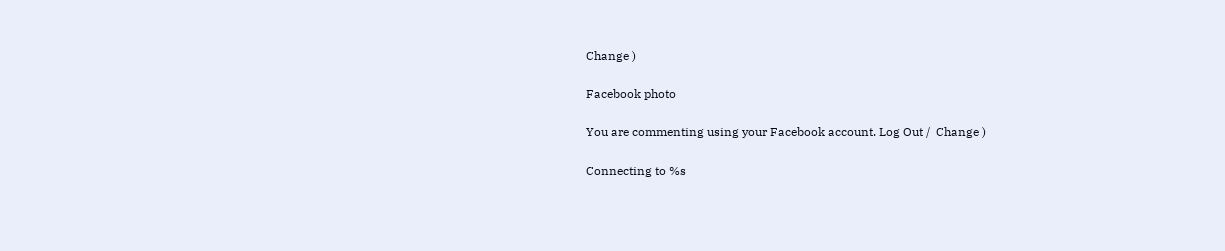Change )

Facebook photo

You are commenting using your Facebook account. Log Out /  Change )

Connecting to %s